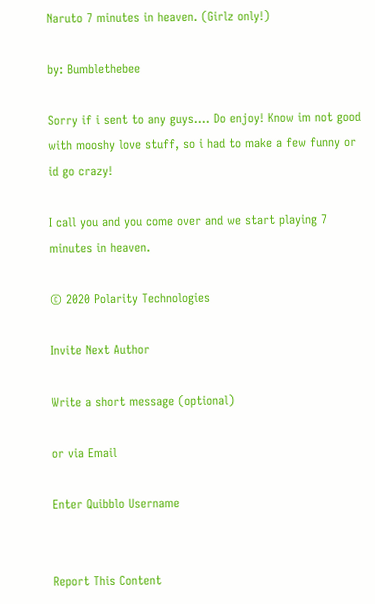Naruto 7 minutes in heaven. (Girlz only!)

by: Bumblethebee

Sorry if i sent to any guys.... Do enjoy! Know im not good with mooshy love stuff, so i had to make a few funny or id go crazy!

I call you and you come over and we start playing 7 minutes in heaven.

© 2020 Polarity Technologies

Invite Next Author

Write a short message (optional)

or via Email

Enter Quibblo Username


Report This Content